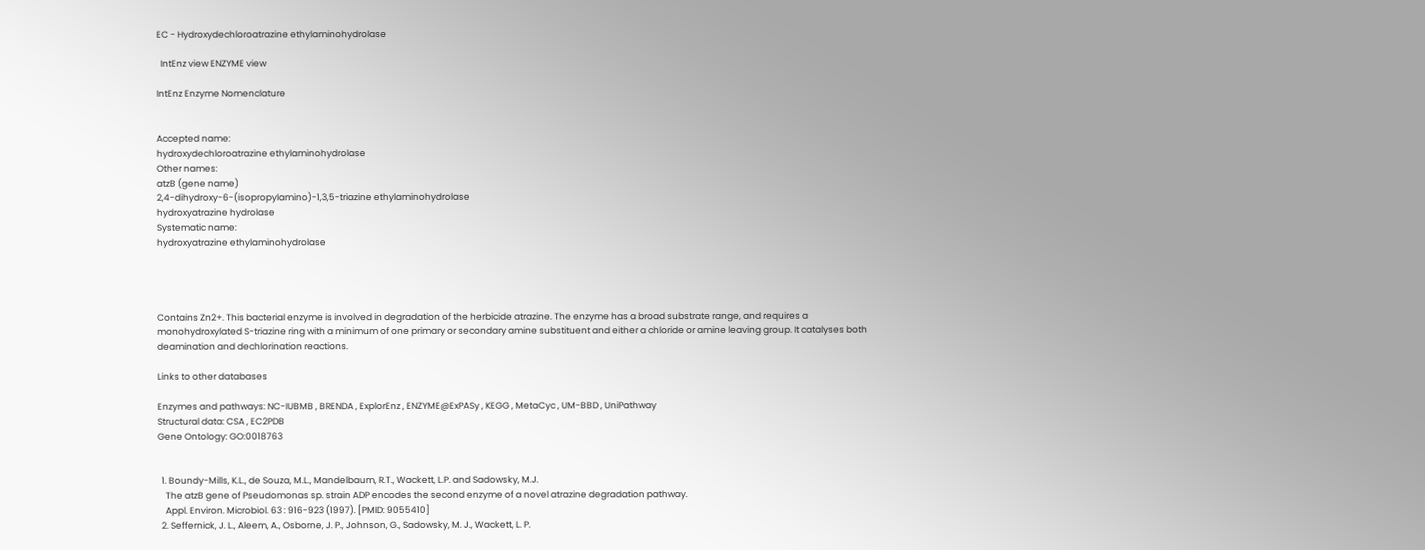EC - Hydroxydechloroatrazine ethylaminohydrolase

  IntEnz view ENZYME view

IntEnz Enzyme Nomenclature


Accepted name:
hydroxydechloroatrazine ethylaminohydrolase
Other names:
atzB (gene name)
2,4-dihydroxy-6-(isopropylamino)-1,3,5-triazine ethylaminohydrolase
hydroxyatrazine hydrolase
Systematic name:
hydroxyatrazine ethylaminohydrolase




Contains Zn2+. This bacterial enzyme is involved in degradation of the herbicide atrazine. The enzyme has a broad substrate range, and requires a monohydroxylated S-triazine ring with a minimum of one primary or secondary amine substituent and either a chloride or amine leaving group. It catalyses both deamination and dechlorination reactions.

Links to other databases

Enzymes and pathways: NC-IUBMB , BRENDA , ExplorEnz , ENZYME@ExPASy , KEGG , MetaCyc , UM-BBD , UniPathway
Structural data: CSA , EC2PDB
Gene Ontology: GO:0018763


  1. Boundy-Mills, K.L., de Souza, M.L., Mandelbaum, R.T., Wackett, L.P. and Sadowsky, M.J.
    The atzB gene of Pseudomonas sp. strain ADP encodes the second enzyme of a novel atrazine degradation pathway.
    Appl. Environ. Microbiol. 63 : 916-923 (1997). [PMID: 9055410]
  2. Seffernick, J. L., Aleem, A., Osborne, J. P., Johnson, G., Sadowsky, M. J., Wackett, L. P.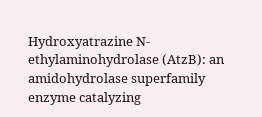Hydroxyatrazine N-ethylaminohydrolase (AtzB): an amidohydrolase superfamily enzyme catalyzing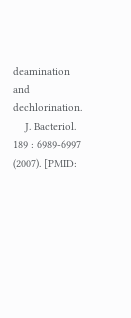deamination and dechlorination.
    J. Bacteriol. 189 : 6989-6997 (2007). [PMID: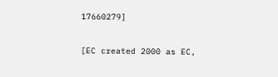17660279]

[EC created 2000 as EC,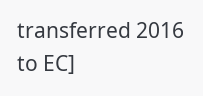transferred 2016 to EC]